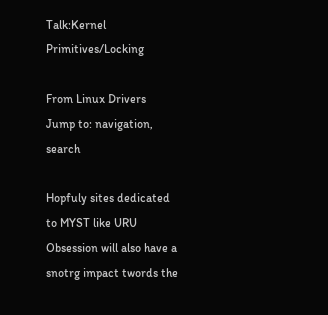Talk:Kernel Primitives/Locking

From Linux Drivers
Jump to: navigation, search

Hopfuly sites dedicated to MYST like URU Obsession will also have a snotrg impact twords the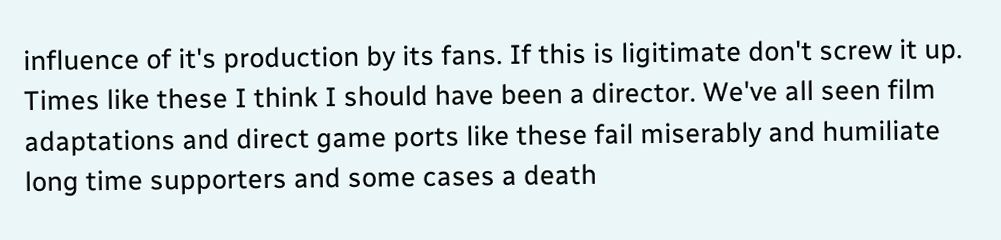influence of it's production by its fans. If this is ligitimate don't screw it up. Times like these I think I should have been a director. We've all seen film adaptations and direct game ports like these fail miserably and humiliate long time supporters and some cases a death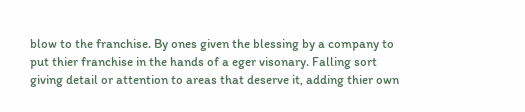blow to the franchise. By ones given the blessing by a company to put thier franchise in the hands of a eger visonary. Falling sort giving detail or attention to areas that deserve it, adding thier own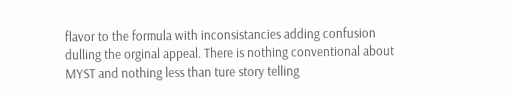flavor to the formula with inconsistancies adding confusion dulling the orginal appeal. There is nothing conventional about MYST and nothing less than ture story telling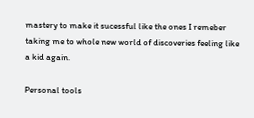mastery to make it sucessful like the ones I remeber taking me to whole new world of discoveries feeling like a kid again.

Personal tools